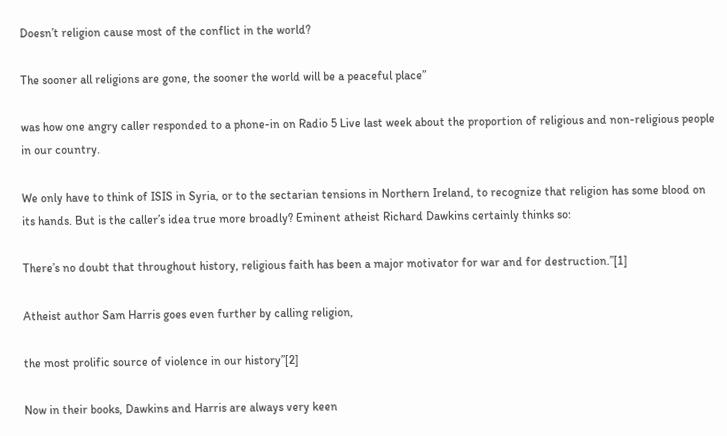Doesn’t religion cause most of the conflict in the world?

The sooner all religions are gone, the sooner the world will be a peaceful place”

was how one angry caller responded to a phone-in on Radio 5 Live last week about the proportion of religious and non-religious people in our country.

We only have to think of ISIS in Syria, or to the sectarian tensions in Northern Ireland, to recognize that religion has some blood on its hands. But is the caller’s idea true more broadly? Eminent atheist Richard Dawkins certainly thinks so:

There’s no doubt that throughout history, religious faith has been a major motivator for war and for destruction.”[1]

Atheist author Sam Harris goes even further by calling religion,

the most prolific source of violence in our history”[2]

Now in their books, Dawkins and Harris are always very keen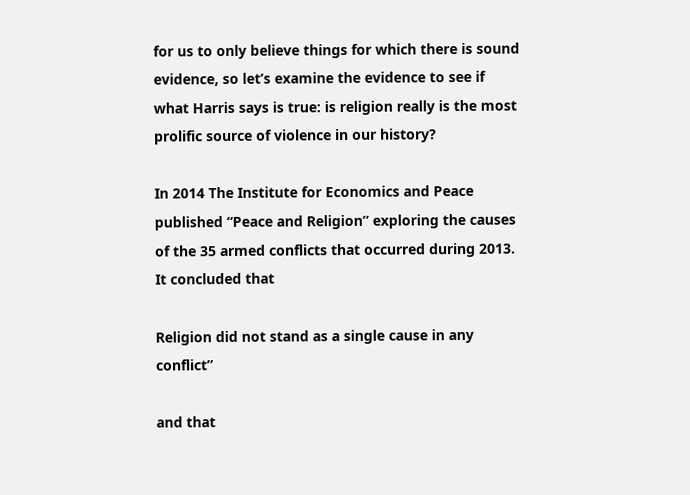for us to only believe things for which there is sound evidence, so let’s examine the evidence to see if what Harris says is true: is religion really is the most prolific source of violence in our history?

In 2014 The Institute for Economics and Peace published “Peace and Religion” exploring the causes of the 35 armed conflicts that occurred during 2013. It concluded that

Religion did not stand as a single cause in any conflict”

and that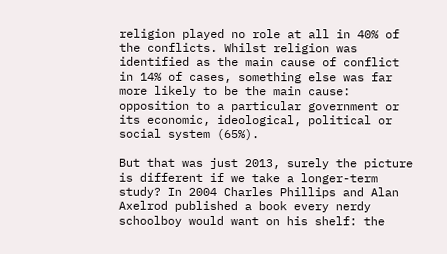religion played no role at all in 40% of the conflicts. Whilst religion was identified as the main cause of conflict in 14% of cases, something else was far more likely to be the main cause: opposition to a particular government or its economic, ideological, political or social system (65%).

But that was just 2013, surely the picture is different if we take a longer-term study? In 2004 Charles Phillips and Alan Axelrod published a book every nerdy schoolboy would want on his shelf: the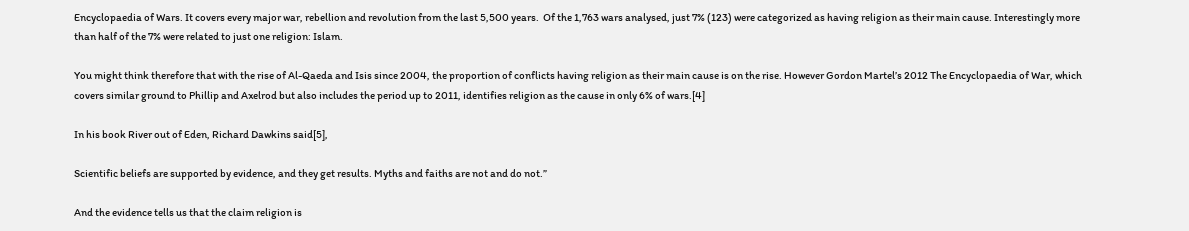Encyclopaedia of Wars. It covers every major war, rebellion and revolution from the last 5,500 years.  Of the 1,763 wars analysed, just 7% (123) were categorized as having religion as their main cause. Interestingly more than half of the 7% were related to just one religion: Islam.

You might think therefore that with the rise of Al-Qaeda and Isis since 2004, the proportion of conflicts having religion as their main cause is on the rise. However Gordon Martel’s 2012 The Encyclopaedia of War, which covers similar ground to Phillip and Axelrod but also includes the period up to 2011, identifies religion as the cause in only 6% of wars.[4]

In his book River out of Eden, Richard Dawkins said[5],

Scientific beliefs are supported by evidence, and they get results. Myths and faiths are not and do not.”

And the evidence tells us that the claim religion is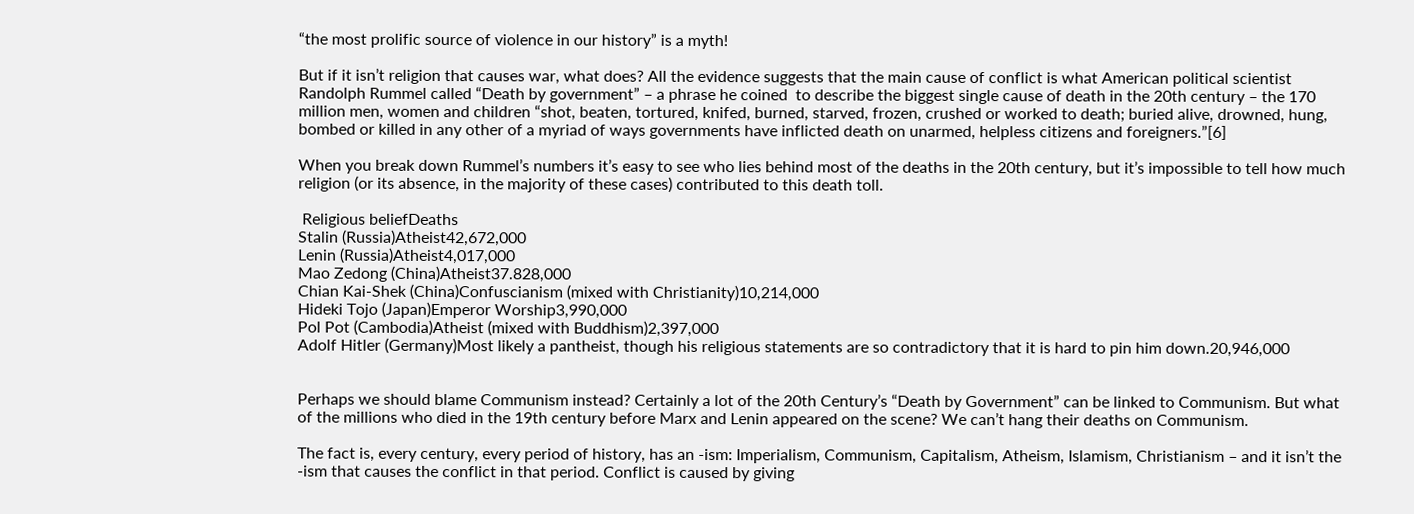“the most prolific source of violence in our history” is a myth!

But if it isn’t religion that causes war, what does? All the evidence suggests that the main cause of conflict is what American political scientist Randolph Rummel called “Death by government” – a phrase he coined  to describe the biggest single cause of death in the 20th century – the 170 million men, women and children “shot, beaten, tortured, knifed, burned, starved, frozen, crushed or worked to death; buried alive, drowned, hung, bombed or killed in any other of a myriad of ways governments have inflicted death on unarmed, helpless citizens and foreigners.”[6]

When you break down Rummel’s numbers it’s easy to see who lies behind most of the deaths in the 20th century, but it’s impossible to tell how much religion (or its absence, in the majority of these cases) contributed to this death toll.

 Religious beliefDeaths
Stalin (Russia)Atheist42,672,000
Lenin (Russia)Atheist4,017,000
Mao Zedong (China)Atheist37.828,000
Chian Kai-Shek (China)Confuscianism (mixed with Christianity)10,214,000
Hideki Tojo (Japan)Emperor Worship3,990,000
Pol Pot (Cambodia)Atheist (mixed with Buddhism)2,397,000
Adolf Hitler (Germany)Most likely a pantheist, though his religious statements are so contradictory that it is hard to pin him down.20,946,000


Perhaps we should blame Communism instead? Certainly a lot of the 20th Century’s “Death by Government” can be linked to Communism. But what of the millions who died in the 19th century before Marx and Lenin appeared on the scene? We can’t hang their deaths on Communism.

The fact is, every century, every period of history, has an -ism: Imperialism, Communism, Capitalism, Atheism, Islamism, Christianism – and it isn’t the -ism that causes the conflict in that period. Conflict is caused by giving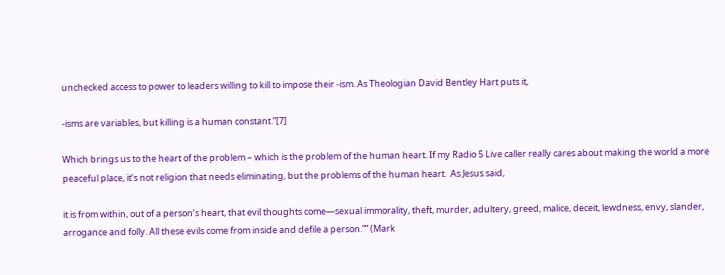unchecked access to power to leaders willing to kill to impose their -ism. As Theologian David Bentley Hart puts it,

-isms are variables, but killing is a human constant.”[7]

Which brings us to the heart of the problem – which is the problem of the human heart. If my Radio 5 Live caller really cares about making the world a more peaceful place, it’s not religion that needs eliminating, but the problems of the human heart.  As Jesus said,

it is from within, out of a person’s heart, that evil thoughts come—sexual immorality, theft, murder, adultery, greed, malice, deceit, lewdness, envy, slander, arrogance and folly. All these evils come from inside and defile a person.”” (Mark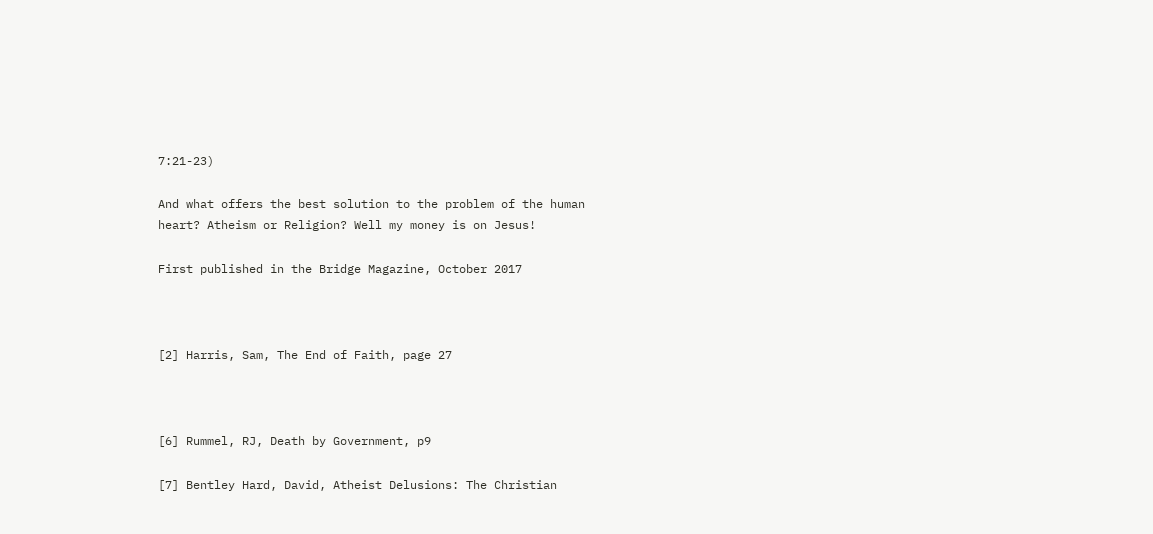7:21-23)

And what offers the best solution to the problem of the human heart? Atheism or Religion? Well my money is on Jesus!

First published in the Bridge Magazine, October 2017



[2] Harris, Sam, The End of Faith, page 27



[6] Rummel, RJ, Death by Government, p9

[7] Bentley Hard, David, Atheist Delusions: The Christian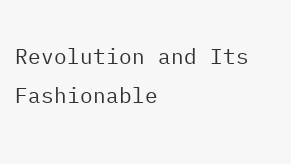Revolution and Its Fashionable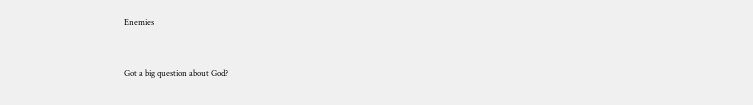Enemies


Got a big question about God?